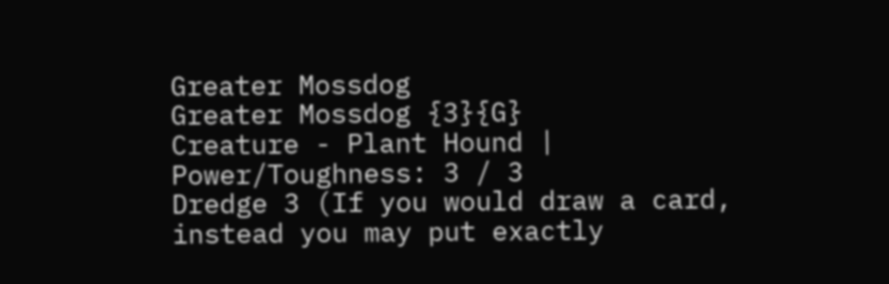Greater Mossdog
Greater Mossdog {3}{G}
Creature - Plant Hound | Power/Toughness: 3 / 3
Dredge 3 (If you would draw a card, instead you may put exactly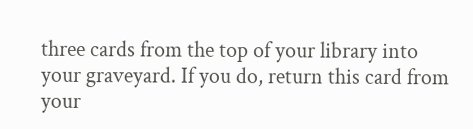three cards from the top of your library into your graveyard. If you do, return this card from your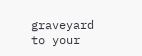graveyard to your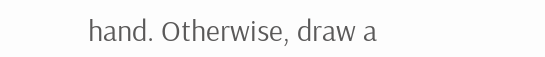hand. Otherwise, draw a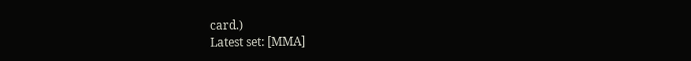card.)
Latest set: [MMA]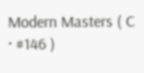Modern Masters ( C · #146 )